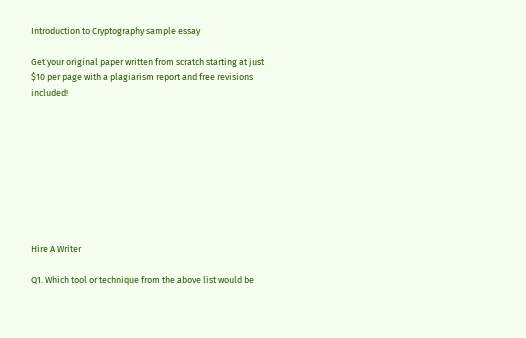Introduction to Cryptography sample essay

Get your original paper written from scratch starting at just $10 per page with a plagiarism report and free revisions included!









Hire A Writer

Q1. Which tool or technique from the above list would be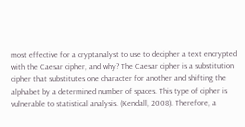most effective for a cryptanalyst to use to decipher a text encrypted with the Caesar cipher, and why? The Caesar cipher is a substitution cipher that substitutes one character for another and shifting the alphabet by a determined number of spaces. This type of cipher is vulnerable to statistical analysis. (Kendall, 2008). Therefore, a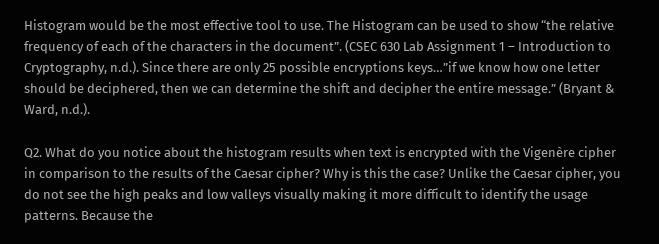Histogram would be the most effective tool to use. The Histogram can be used to show “the relative frequency of each of the characters in the document”. (CSEC 630 Lab Assignment 1 – Introduction to Cryptography, n.d.). Since there are only 25 possible encryptions keys…”if we know how one letter should be deciphered, then we can determine the shift and decipher the entire message.” (Bryant & Ward, n.d.).

Q2. What do you notice about the histogram results when text is encrypted with the Vigenère cipher in comparison to the results of the Caesar cipher? Why is this the case? Unlike the Caesar cipher, you do not see the high peaks and low valleys visually making it more difficult to identify the usage patterns. Because the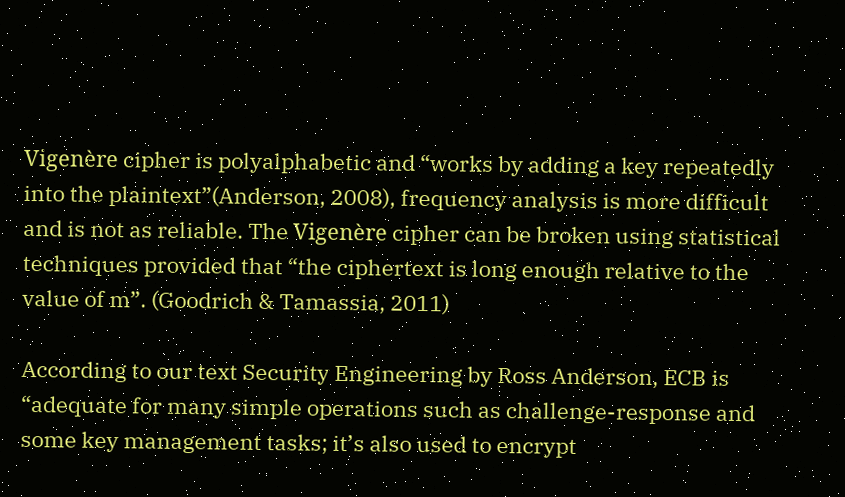Vigenère cipher is polyalphabetic and “works by adding a key repeatedly into the plaintext”(Anderson, 2008), frequency analysis is more difficult and is not as reliable. The Vigenère cipher can be broken using statistical techniques provided that “the ciphertext is long enough relative to the value of m”. (Goodrich & Tamassia, 2011)

According to our text Security Engineering by Ross Anderson, ECB is “adequate for many simple operations such as challenge-response and some key management tasks; it’s also used to encrypt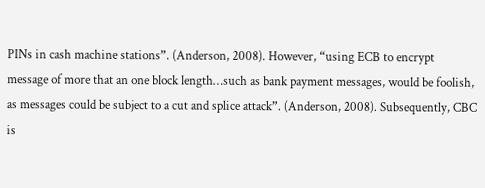PINs in cash machine stations”. (Anderson, 2008). However, “using ECB to encrypt message of more that an one block length…such as bank payment messages, would be foolish, as messages could be subject to a cut and splice attack”. (Anderson, 2008). Subsequently, CBC is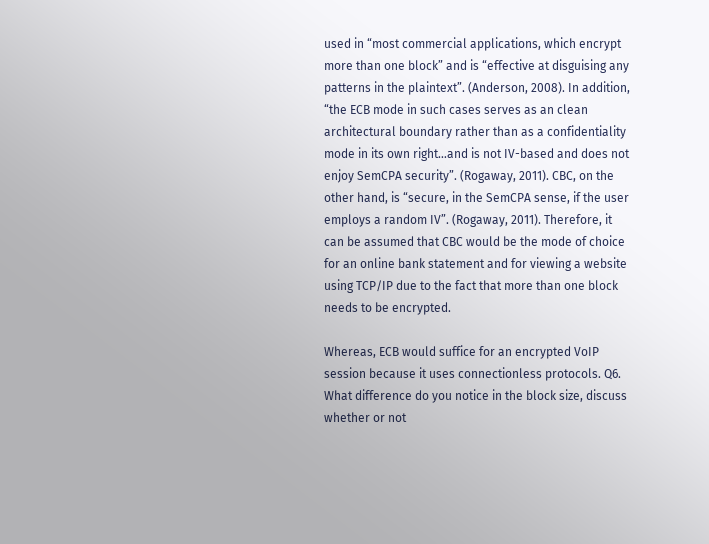used in “most commercial applications, which encrypt more than one block” and is “effective at disguising any patterns in the plaintext”. (Anderson, 2008). In addition, “the ECB mode in such cases serves as an clean architectural boundary rather than as a confidentiality mode in its own right…and is not IV-based and does not enjoy SemCPA security”. (Rogaway, 2011). CBC, on the other hand, is “secure, in the SemCPA sense, if the user employs a random IV”. (Rogaway, 2011). Therefore, it can be assumed that CBC would be the mode of choice for an online bank statement and for viewing a website using TCP/IP due to the fact that more than one block needs to be encrypted.

Whereas, ECB would suffice for an encrypted VoIP session because it uses connectionless protocols. Q6. What difference do you notice in the block size, discuss whether or not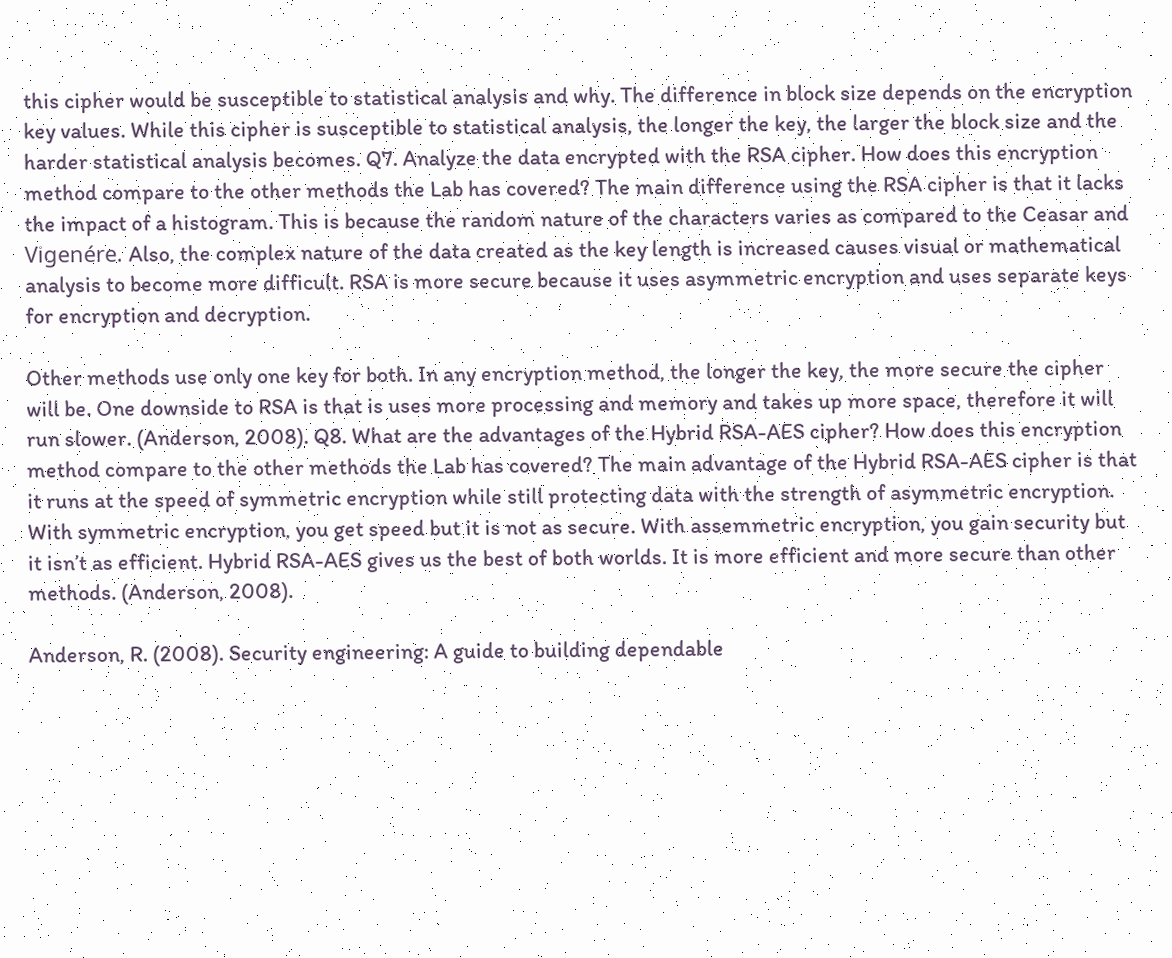this cipher would be susceptible to statistical analysis and why. The difference in block size depends on the encryption key values. While this cipher is susceptible to statistical analysis, the longer the key, the larger the block size and the harder statistical analysis becomes. Q7. Analyze the data encrypted with the RSA cipher. How does this encryption method compare to the other methods the Lab has covered? The main difference using the RSA cipher is that it lacks the impact of a histogram. This is because the random nature of the characters varies as compared to the Ceasar and Vigenére. Also, the complex nature of the data created as the key length is increased causes visual or mathematical analysis to become more difficult. RSA is more secure because it uses asymmetric encryption and uses separate keys for encryption and decryption.

Other methods use only one key for both. In any encryption method, the longer the key, the more secure the cipher will be. One downside to RSA is that is uses more processing and memory and takes up more space, therefore it will run slower. (Anderson, 2008). Q8. What are the advantages of the Hybrid RSA-AES cipher? How does this encryption method compare to the other methods the Lab has covered? The main advantage of the Hybrid RSA-AES cipher is that it runs at the speed of symmetric encryption while still protecting data with the strength of asymmetric encryption. With symmetric encryption, you get speed but it is not as secure. With assemmetric encryption, you gain security but it isn’t as efficient. Hybrid RSA-AES gives us the best of both worlds. It is more efficient and more secure than other methods. (Anderson, 2008).

Anderson, R. (2008). Security engineering: A guide to building dependable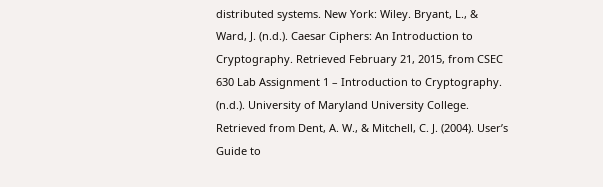distributed systems. New York: Wiley. Bryant, L., & Ward, J. (n.d.). Caesar Ciphers: An Introduction to Cryptography. Retrieved February 21, 2015, from CSEC 630 Lab Assignment 1 – Introduction to Cryptography. (n.d.). University of Maryland University College. Retrieved from Dent, A. W., & Mitchell, C. J. (2004). User’s Guide to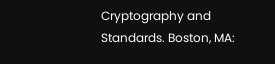Cryptography and Standards. Boston, MA: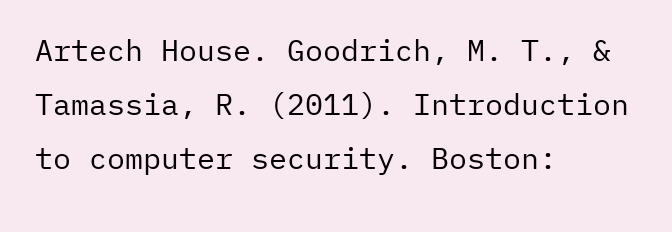Artech House. Goodrich, M. T., & Tamassia, R. (2011). Introduction to computer security. Boston: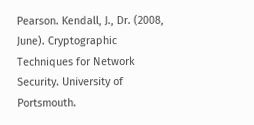Pearson. Kendall, J., Dr. (2008, June). Cryptographic Techniques for Network Security. University of Portsmouth.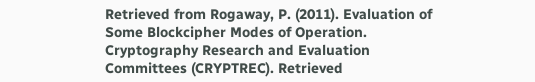Retrieved from Rogaway, P. (2011). Evaluation of Some Blockcipher Modes of Operation. Cryptography Research and Evaluation Committees (CRYPTREC). Retrieved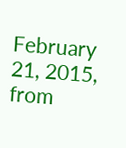February 21, 2015, from